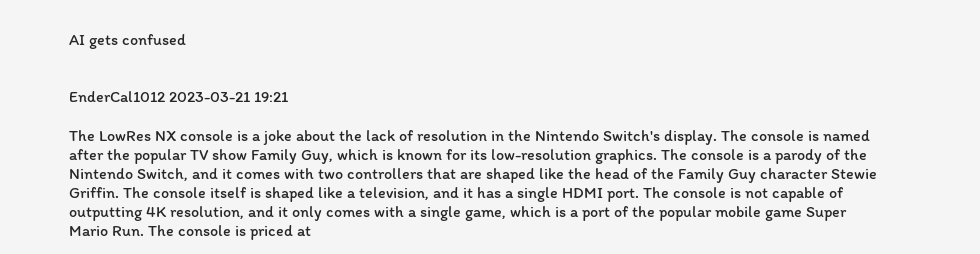AI gets confused


EnderCal1012 2023-03-21 19:21

The LowRes NX console is a joke about the lack of resolution in the Nintendo Switch's display. The console is named after the popular TV show Family Guy, which is known for its low-resolution graphics. The console is a parody of the Nintendo Switch, and it comes with two controllers that are shaped like the head of the Family Guy character Stewie Griffin. The console itself is shaped like a television, and it has a single HDMI port. The console is not capable of outputting 4K resolution, and it only comes with a single game, which is a port of the popular mobile game Super Mario Run. The console is priced at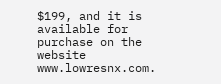$199, and it is available for purchase on the website www.lowresnx.com.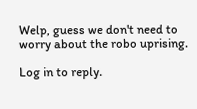Welp, guess we don't need to worry about the robo uprising.

Log in to reply.